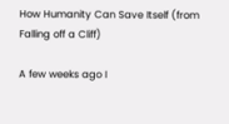How Humanity Can Save Itself (from Falling off a Cliff)

A few weeks ago I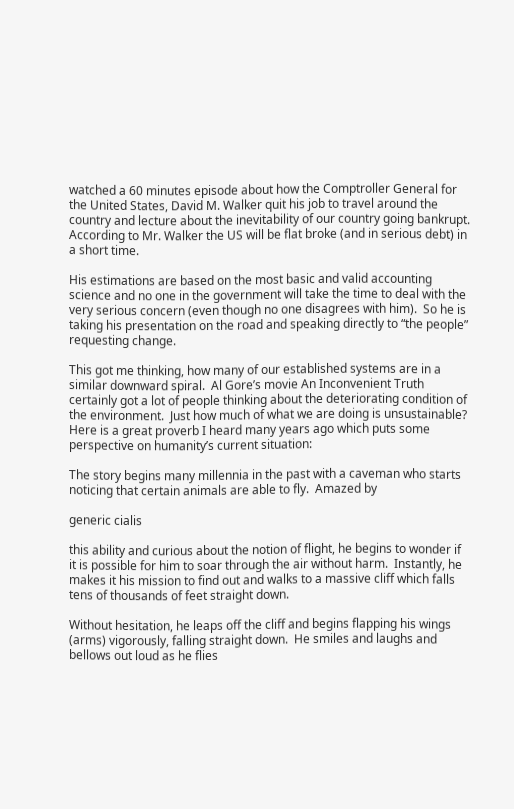watched a 60 minutes episode about how the Comptroller General for the United States, David M. Walker quit his job to travel around the country and lecture about the inevitability of our country going bankrupt.  According to Mr. Walker the US will be flat broke (and in serious debt) in a short time.

His estimations are based on the most basic and valid accounting science and no one in the government will take the time to deal with the very serious concern (even though no one disagrees with him).  So he is taking his presentation on the road and speaking directly to “the people” requesting change.

This got me thinking, how many of our established systems are in a similar downward spiral.  Al Gore’s movie An Inconvenient Truth certainly got a lot of people thinking about the deteriorating condition of the environment.  Just how much of what we are doing is unsustainable?  Here is a great proverb I heard many years ago which puts some perspective on humanity’s current situation:

The story begins many millennia in the past with a caveman who starts noticing that certain animals are able to fly.  Amazed by

generic cialis

this ability and curious about the notion of flight, he begins to wonder if it is possible for him to soar through the air without harm.  Instantly, he makes it his mission to find out and walks to a massive cliff which falls tens of thousands of feet straight down.

Without hesitation, he leaps off the cliff and begins flapping his wings (arms) vigorously, falling straight down.  He smiles and laughs and bellows out loud as he flies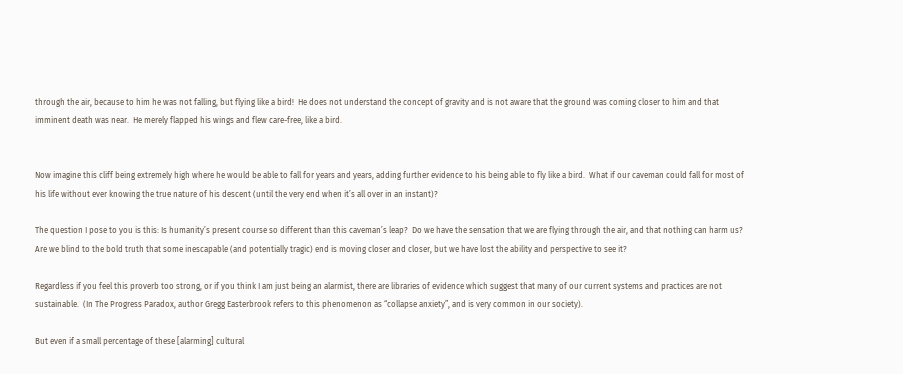through the air, because to him he was not falling, but flying like a bird!  He does not understand the concept of gravity and is not aware that the ground was coming closer to him and that imminent death was near.  He merely flapped his wings and flew care-free, like a bird.


Now imagine this cliff being extremely high where he would be able to fall for years and years, adding further evidence to his being able to fly like a bird.  What if our caveman could fall for most of his life without ever knowing the true nature of his descent (until the very end when it’s all over in an instant)?

The question I pose to you is this: Is humanity’s present course so different than this caveman’s leap?  Do we have the sensation that we are flying through the air, and that nothing can harm us?  Are we blind to the bold truth that some inescapable (and potentially tragic) end is moving closer and closer, but we have lost the ability and perspective to see it?

Regardless if you feel this proverb too strong, or if you think I am just being an alarmist, there are libraries of evidence which suggest that many of our current systems and practices are not sustainable.  (In The Progress Paradox, author Gregg Easterbrook refers to this phenomenon as “collapse anxiety”, and is very common in our society).

But even if a small percentage of these [alarming] cultural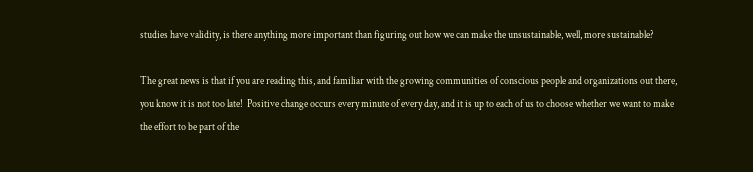studies have validity, is there anything more important than figuring out how we can make the unsustainable, well, more sustainable?

The great news is that if you are reading this, and familiar with the growing communities of conscious people and organizations out there, you know it is not too late!  Positive change occurs every minute of every day, and it is up to each of us to choose whether we want to make the effort to be part of the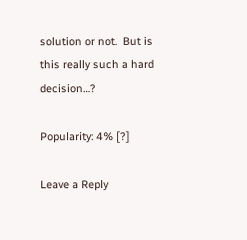solution or not.  But is this really such a hard decision…?

Popularity: 4% [?]

Leave a Reply